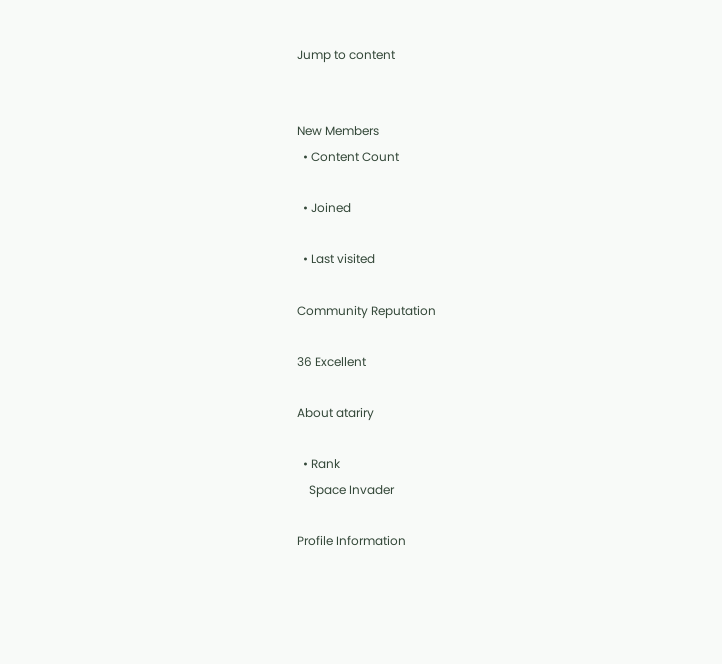Jump to content


New Members
  • Content Count

  • Joined

  • Last visited

Community Reputation

36 Excellent

About atariry

  • Rank
    Space Invader

Profile Information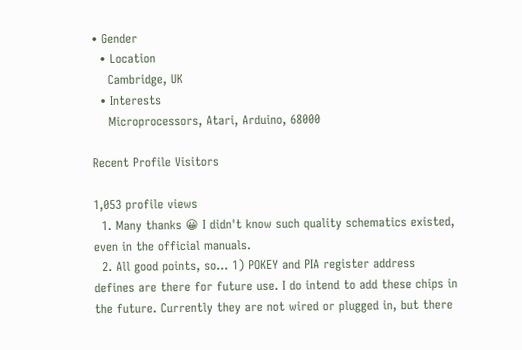• Gender
  • Location
    Cambridge, UK
  • Interests
    Microprocessors, Atari, Arduino, 68000

Recent Profile Visitors

1,053 profile views
  1. Many thanks 😀 I didn't know such quality schematics existed, even in the official manuals.
  2. All good points, so... 1) POKEY and PIA register address defines are there for future use. I do intend to add these chips in the future. Currently they are not wired or plugged in, but there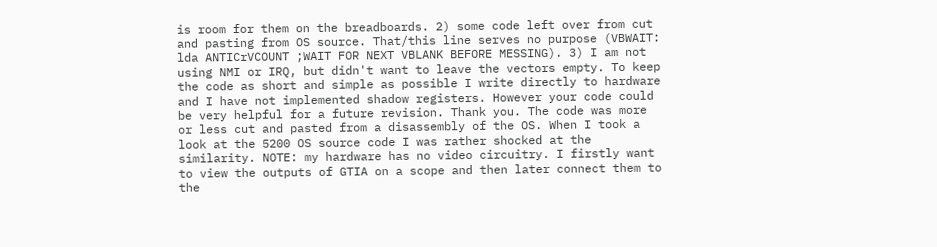is room for them on the breadboards. 2) some code left over from cut and pasting from OS source. That/this line serves no purpose (VBWAIT: lda ANTICrVCOUNT ;WAIT FOR NEXT VBLANK BEFORE MESSING). 3) I am not using NMI or IRQ, but didn't want to leave the vectors empty. To keep the code as short and simple as possible I write directly to hardware and I have not implemented shadow registers. However your code could be very helpful for a future revision. Thank you. The code was more or less cut and pasted from a disassembly of the OS. When I took a look at the 5200 OS source code I was rather shocked at the similarity. NOTE: my hardware has no video circuitry. I firstly want to view the outputs of GTIA on a scope and then later connect them to the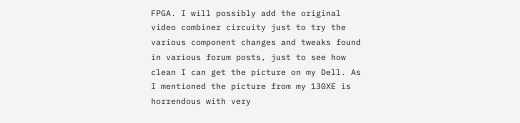FPGA. I will possibly add the original video combiner circuity just to try the various component changes and tweaks found in various forum posts, just to see how clean I can get the picture on my Dell. As I mentioned the picture from my 130XE is horrendous with very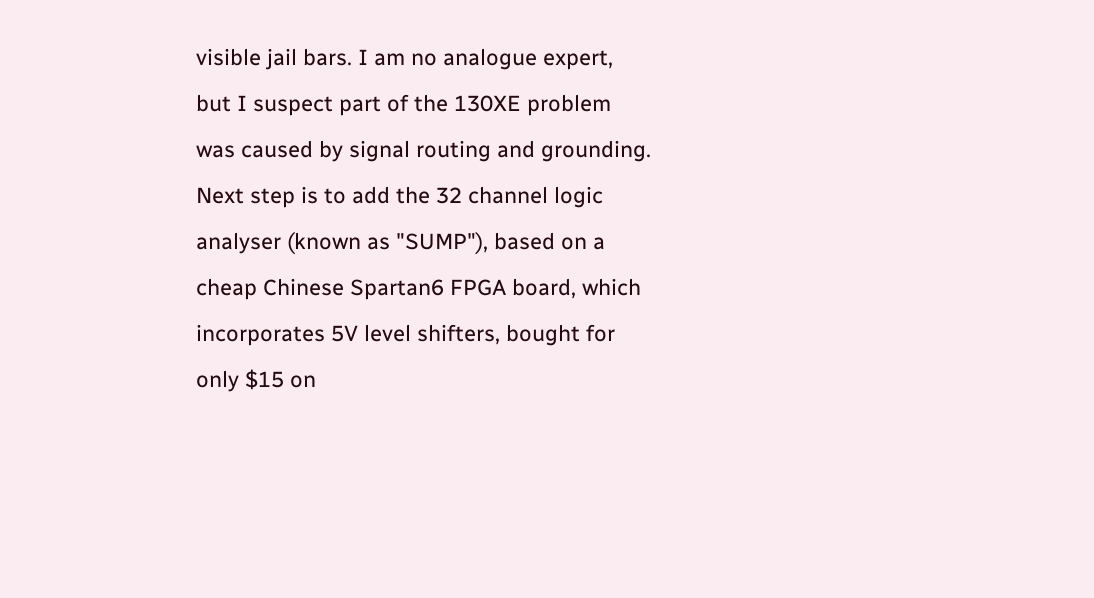visible jail bars. I am no analogue expert, but I suspect part of the 130XE problem was caused by signal routing and grounding. Next step is to add the 32 channel logic analyser (known as "SUMP"), based on a cheap Chinese Spartan6 FPGA board, which incorporates 5V level shifters, bought for only $15 on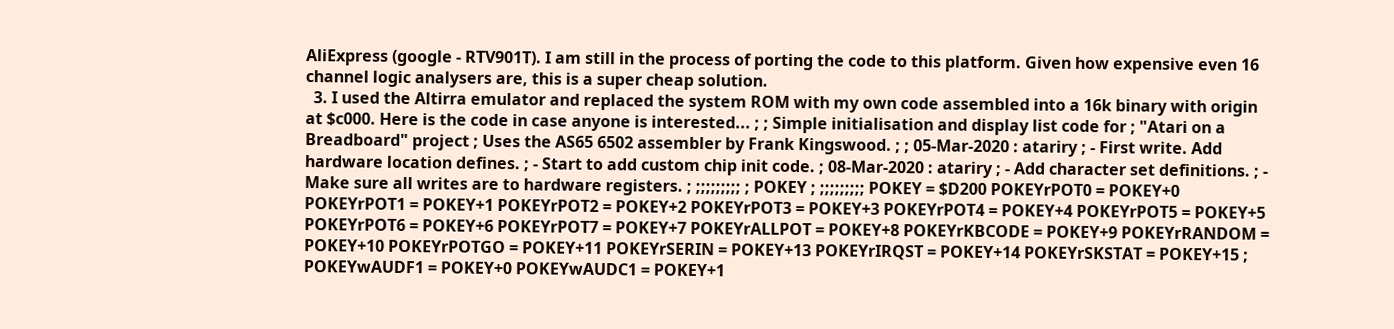AliExpress (google - RTV901T). I am still in the process of porting the code to this platform. Given how expensive even 16 channel logic analysers are, this is a super cheap solution.
  3. I used the Altirra emulator and replaced the system ROM with my own code assembled into a 16k binary with origin at $c000. Here is the code in case anyone is interested... ; ; Simple initialisation and display list code for ; "Atari on a Breadboard" project ; Uses the AS65 6502 assembler by Frank Kingswood. ; ; 05-Mar-2020 : atariry ; - First write. Add hardware location defines. ; - Start to add custom chip init code. ; 08-Mar-2020 : atariry ; - Add character set definitions. ; - Make sure all writes are to hardware registers. ; ;;;;;;;;; ; POKEY ; ;;;;;;;;; POKEY = $D200 POKEYrPOT0 = POKEY+0 POKEYrPOT1 = POKEY+1 POKEYrPOT2 = POKEY+2 POKEYrPOT3 = POKEY+3 POKEYrPOT4 = POKEY+4 POKEYrPOT5 = POKEY+5 POKEYrPOT6 = POKEY+6 POKEYrPOT7 = POKEY+7 POKEYrALLPOT = POKEY+8 POKEYrKBCODE = POKEY+9 POKEYrRANDOM = POKEY+10 POKEYrPOTGO = POKEY+11 POKEYrSERIN = POKEY+13 POKEYrIRQST = POKEY+14 POKEYrSKSTAT = POKEY+15 ; POKEYwAUDF1 = POKEY+0 POKEYwAUDC1 = POKEY+1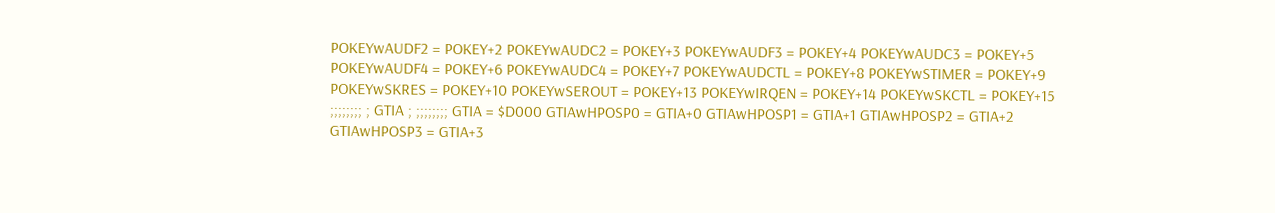POKEYwAUDF2 = POKEY+2 POKEYwAUDC2 = POKEY+3 POKEYwAUDF3 = POKEY+4 POKEYwAUDC3 = POKEY+5 POKEYwAUDF4 = POKEY+6 POKEYwAUDC4 = POKEY+7 POKEYwAUDCTL = POKEY+8 POKEYwSTIMER = POKEY+9 POKEYwSKRES = POKEY+10 POKEYwSEROUT = POKEY+13 POKEYwIRQEN = POKEY+14 POKEYwSKCTL = POKEY+15 ;;;;;;;; ; GTIA ; ;;;;;;;; GTIA = $D000 GTIAwHPOSP0 = GTIA+0 GTIAwHPOSP1 = GTIA+1 GTIAwHPOSP2 = GTIA+2 GTIAwHPOSP3 = GTIA+3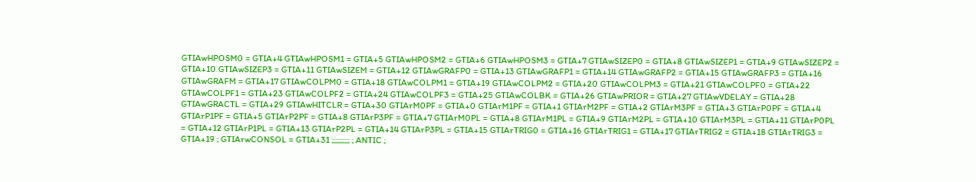GTIAwHPOSM0 = GTIA+4 GTIAwHPOSM1 = GTIA+5 GTIAwHPOSM2 = GTIA+6 GTIAwHPOSM3 = GTIA+7 GTIAwSIZEP0 = GTIA+8 GTIAwSIZEP1 = GTIA+9 GTIAwSIZEP2 = GTIA+10 GTIAwSIZEP3 = GTIA+11 GTIAwSIZEM = GTIA+12 GTIAwGRAFP0 = GTIA+13 GTIAwGRAFP1 = GTIA+14 GTIAwGRAFP2 = GTIA+15 GTIAwGRAFP3 = GTIA+16 GTIAwGRAFM = GTIA+17 GTIAwCOLPM0 = GTIA+18 GTIAwCOLPM1 = GTIA+19 GTIAwCOLPM2 = GTIA+20 GTIAwCOLPM3 = GTIA+21 GTIAwCOLPF0 = GTIA+22 GTIAwCOLPF1 = GTIA+23 GTIAwCOLPF2 = GTIA+24 GTIAwCOLPF3 = GTIA+25 GTIAwCOLBK = GTIA+26 GTIAwPRIOR = GTIA+27 GTIAwVDELAY = GTIA+28 GTIAwGRACTL = GTIA+29 GTIAwHITCLR = GTIA+30 GTIArM0PF = GTIA+0 GTIArM1PF = GTIA+1 GTIArM2PF = GTIA+2 GTIArM3PF = GTIA+3 GTIArP0PF = GTIA+4 GTIArP1PF = GTIA+5 GTIArP2PF = GTIA+8 GTIArP3PF = GTIA+7 GTIArM0PL = GTIA+8 GTIArM1PL = GTIA+9 GTIArM2PL = GTIA+10 GTIArM3PL = GTIA+11 GTIArP0PL = GTIA+12 GTIArP1PL = GTIA+13 GTIArP2PL = GTIA+14 GTIArP3PL = GTIA+15 GTIArTRIG0 = GTIA+16 GTIArTRIG1 = GTIA+17 GTIArTRIG2 = GTIA+18 GTIArTRIG3 = GTIA+19 ; GTIArwCONSOL = GTIA+31 ;;;;;;;;; ; ANTIC ;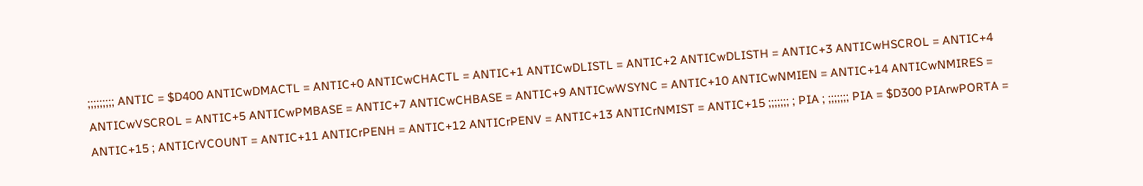;;;;;;;;; ANTIC = $D400 ANTICwDMACTL = ANTIC+0 ANTICwCHACTL = ANTIC+1 ANTICwDLISTL = ANTIC+2 ANTICwDLISTH = ANTIC+3 ANTICwHSCROL = ANTIC+4 ANTICwVSCROL = ANTIC+5 ANTICwPMBASE = ANTIC+7 ANTICwCHBASE = ANTIC+9 ANTICwWSYNC = ANTIC+10 ANTICwNMIEN = ANTIC+14 ANTICwNMIRES = ANTIC+15 ; ANTICrVCOUNT = ANTIC+11 ANTICrPENH = ANTIC+12 ANTICrPENV = ANTIC+13 ANTICrNMIST = ANTIC+15 ;;;;;;; ; PIA ; ;;;;;;; PIA = $D300 PIArwPORTA =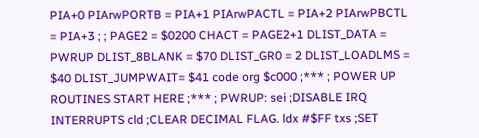PIA+0 PIArwPORTB = PIA+1 PIArwPACTL = PIA+2 PIArwPBCTL = PIA+3 ; ; PAGE2 = $0200 CHACT = PAGE2+1 DLIST_DATA = PWRUP DLIST_8BLANK = $70 DLIST_GR0 = 2 DLIST_LOADLMS = $40 DLIST_JUMPWAIT= $41 code org $c000 ;*** ; POWER UP ROUTINES START HERE ;*** ; PWRUP: sei ;DISABLE IRQ INTERRUPTS cld ;CLEAR DECIMAL FLAG. ldx #$FF txs ;SET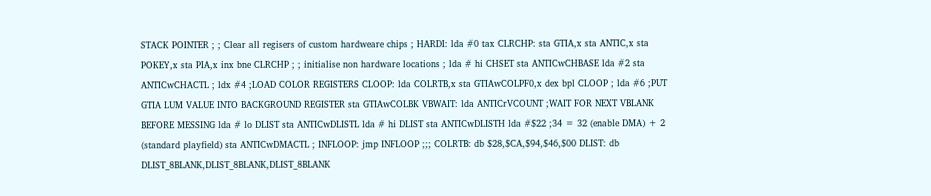STACK POINTER ; ; Clear all regisers of custom hardweare chips ; HARDI: lda #0 tax CLRCHP: sta GTIA,x sta ANTIC,x sta POKEY,x sta PIA,x inx bne CLRCHP ; ; initialise non hardware locations ; lda # hi CHSET sta ANTICwCHBASE lda #2 sta ANTICwCHACTL ; ldx #4 ;LOAD COLOR REGISTERS CLOOP: lda COLRTB,x sta GTIAwCOLPF0,x dex bpl CLOOP ; lda #6 ;PUT GTIA LUM VALUE INTO BACKGROUND REGISTER sta GTIAwCOLBK VBWAIT: lda ANTICrVCOUNT ;WAIT FOR NEXT VBLANK BEFORE MESSING lda # lo DLIST sta ANTICwDLISTL lda # hi DLIST sta ANTICwDLISTH lda #$22 ;34 = 32 (enable DMA) + 2 (standard playfield) sta ANTICwDMACTL ; INFLOOP: jmp INFLOOP ;;; COLRTB: db $28,$CA,$94,$46,$00 DLIST: db DLIST_8BLANK,DLIST_8BLANK,DLIST_8BLANK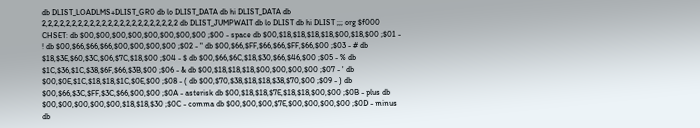db DLIST_LOADLMS+DLIST_GR0 db lo DLIST_DATA db hi DLIST_DATA db 2,2,2,2,2,2,2,2,2,2,2,2,2,2,2,2,2,2,2,2,2,2,2 db DLIST_JUMPWAIT db lo DLIST db hi DLIST ;;; org $f000 CHSET: db $00,$00,$00,$00,$00,$00,$00,$00 ;$00 - space db $00,$18,$18,$18,$18,$00,$18,$00 ;$01 - ! db $00,$66,$66,$66,$00,$00,$00,$00 ;$02 - " db $00,$66,$FF,$66,$66,$FF,$66,$00 ;$03 - # db $18,$3E,$60,$3C,$06,$7C,$18,$00 ;$04 - $ db $00,$66,$6C,$18,$30,$66,$46,$00 ;$05 - % db $1C,$36,$1C,$38,$6F,$66,$3B,$00 ;$06 - & db $00,$18,$18,$18,$00,$00,$00,$00 ;$07 - ' db $00,$0E,$1C,$18,$18,$1C,$0E,$00 ;$08 - ( db $00,$70,$38,$18,$18,$38,$70,$00 ;$09 - ) db $00,$66,$3C,$FF,$3C,$66,$00,$00 ;$0A - asterisk db $00,$18,$18,$7E,$18,$18,$00,$00 ;$0B - plus db $00,$00,$00,$00,$00,$18,$18,$30 ;$0C - comma db $00,$00,$00,$7E,$00,$00,$00,$00 ;$0D - minus db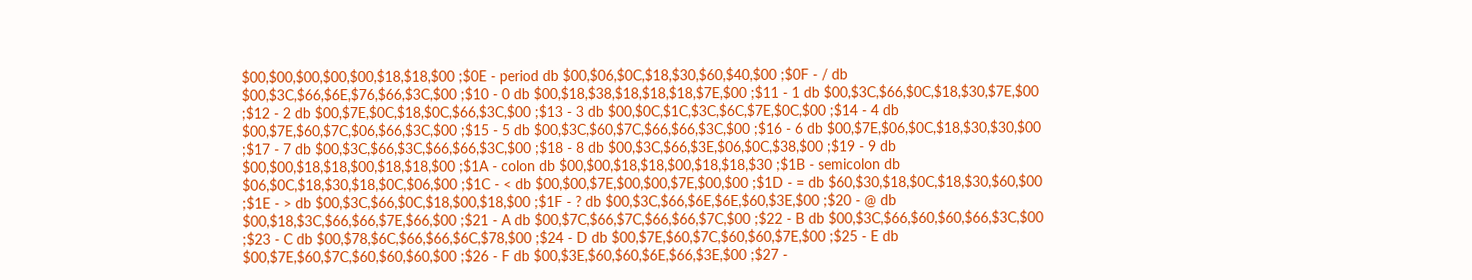$00,$00,$00,$00,$00,$18,$18,$00 ;$0E - period db $00,$06,$0C,$18,$30,$60,$40,$00 ;$0F - / db $00,$3C,$66,$6E,$76,$66,$3C,$00 ;$10 - 0 db $00,$18,$38,$18,$18,$18,$7E,$00 ;$11 - 1 db $00,$3C,$66,$0C,$18,$30,$7E,$00 ;$12 - 2 db $00,$7E,$0C,$18,$0C,$66,$3C,$00 ;$13 - 3 db $00,$0C,$1C,$3C,$6C,$7E,$0C,$00 ;$14 - 4 db $00,$7E,$60,$7C,$06,$66,$3C,$00 ;$15 - 5 db $00,$3C,$60,$7C,$66,$66,$3C,$00 ;$16 - 6 db $00,$7E,$06,$0C,$18,$30,$30,$00 ;$17 - 7 db $00,$3C,$66,$3C,$66,$66,$3C,$00 ;$18 - 8 db $00,$3C,$66,$3E,$06,$0C,$38,$00 ;$19 - 9 db $00,$00,$18,$18,$00,$18,$18,$00 ;$1A - colon db $00,$00,$18,$18,$00,$18,$18,$30 ;$1B - semicolon db $06,$0C,$18,$30,$18,$0C,$06,$00 ;$1C - < db $00,$00,$7E,$00,$00,$7E,$00,$00 ;$1D - = db $60,$30,$18,$0C,$18,$30,$60,$00 ;$1E - > db $00,$3C,$66,$0C,$18,$00,$18,$00 ;$1F - ? db $00,$3C,$66,$6E,$6E,$60,$3E,$00 ;$20 - @ db $00,$18,$3C,$66,$66,$7E,$66,$00 ;$21 - A db $00,$7C,$66,$7C,$66,$66,$7C,$00 ;$22 - B db $00,$3C,$66,$60,$60,$66,$3C,$00 ;$23 - C db $00,$78,$6C,$66,$66,$6C,$78,$00 ;$24 - D db $00,$7E,$60,$7C,$60,$60,$7E,$00 ;$25 - E db $00,$7E,$60,$7C,$60,$60,$60,$00 ;$26 - F db $00,$3E,$60,$60,$6E,$66,$3E,$00 ;$27 -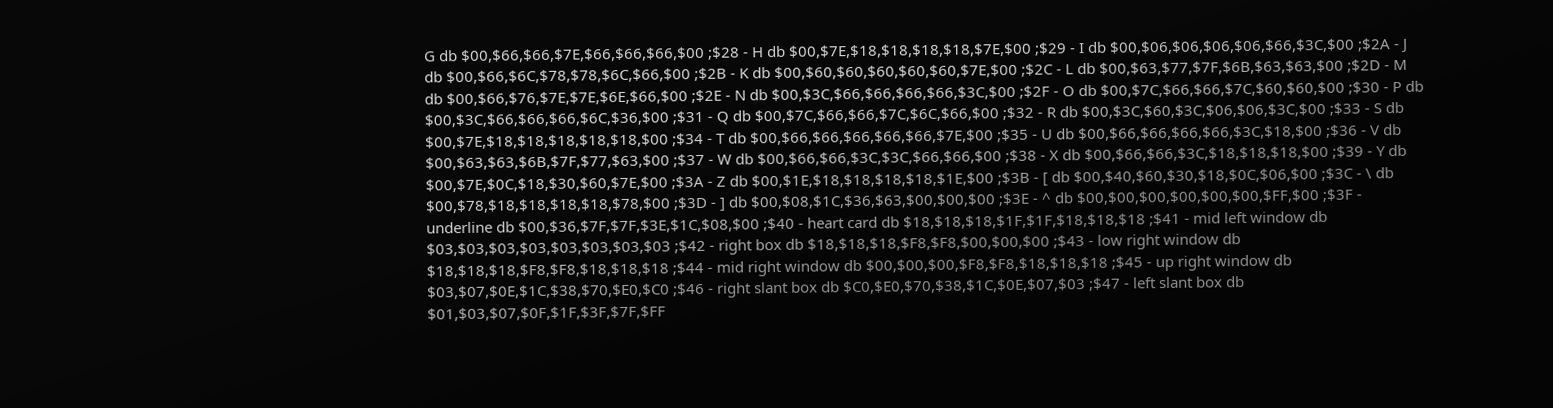G db $00,$66,$66,$7E,$66,$66,$66,$00 ;$28 - H db $00,$7E,$18,$18,$18,$18,$7E,$00 ;$29 - I db $00,$06,$06,$06,$06,$66,$3C,$00 ;$2A - J db $00,$66,$6C,$78,$78,$6C,$66,$00 ;$2B - K db $00,$60,$60,$60,$60,$60,$7E,$00 ;$2C - L db $00,$63,$77,$7F,$6B,$63,$63,$00 ;$2D - M db $00,$66,$76,$7E,$7E,$6E,$66,$00 ;$2E - N db $00,$3C,$66,$66,$66,$66,$3C,$00 ;$2F - O db $00,$7C,$66,$66,$7C,$60,$60,$00 ;$30 - P db $00,$3C,$66,$66,$66,$6C,$36,$00 ;$31 - Q db $00,$7C,$66,$66,$7C,$6C,$66,$00 ;$32 - R db $00,$3C,$60,$3C,$06,$06,$3C,$00 ;$33 - S db $00,$7E,$18,$18,$18,$18,$18,$00 ;$34 - T db $00,$66,$66,$66,$66,$66,$7E,$00 ;$35 - U db $00,$66,$66,$66,$66,$3C,$18,$00 ;$36 - V db $00,$63,$63,$6B,$7F,$77,$63,$00 ;$37 - W db $00,$66,$66,$3C,$3C,$66,$66,$00 ;$38 - X db $00,$66,$66,$3C,$18,$18,$18,$00 ;$39 - Y db $00,$7E,$0C,$18,$30,$60,$7E,$00 ;$3A - Z db $00,$1E,$18,$18,$18,$18,$1E,$00 ;$3B - [ db $00,$40,$60,$30,$18,$0C,$06,$00 ;$3C - \ db $00,$78,$18,$18,$18,$18,$78,$00 ;$3D - ] db $00,$08,$1C,$36,$63,$00,$00,$00 ;$3E - ^ db $00,$00,$00,$00,$00,$00,$FF,$00 ;$3F - underline db $00,$36,$7F,$7F,$3E,$1C,$08,$00 ;$40 - heart card db $18,$18,$18,$1F,$1F,$18,$18,$18 ;$41 - mid left window db $03,$03,$03,$03,$03,$03,$03,$03 ;$42 - right box db $18,$18,$18,$F8,$F8,$00,$00,$00 ;$43 - low right window db $18,$18,$18,$F8,$F8,$18,$18,$18 ;$44 - mid right window db $00,$00,$00,$F8,$F8,$18,$18,$18 ;$45 - up right window db $03,$07,$0E,$1C,$38,$70,$E0,$C0 ;$46 - right slant box db $C0,$E0,$70,$38,$1C,$0E,$07,$03 ;$47 - left slant box db $01,$03,$07,$0F,$1F,$3F,$7F,$FF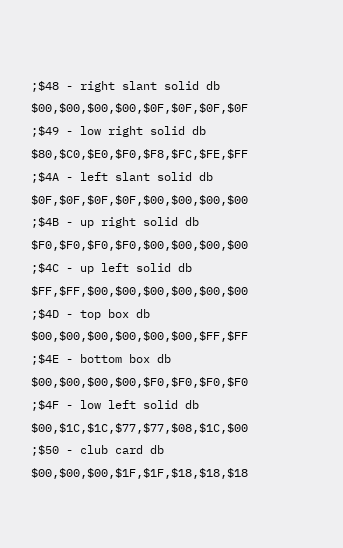;$48 - right slant solid db $00,$00,$00,$00,$0F,$0F,$0F,$0F ;$49 - low right solid db $80,$C0,$E0,$F0,$F8,$FC,$FE,$FF ;$4A - left slant solid db $0F,$0F,$0F,$0F,$00,$00,$00,$00 ;$4B - up right solid db $F0,$F0,$F0,$F0,$00,$00,$00,$00 ;$4C - up left solid db $FF,$FF,$00,$00,$00,$00,$00,$00 ;$4D - top box db $00,$00,$00,$00,$00,$00,$FF,$FF ;$4E - bottom box db $00,$00,$00,$00,$F0,$F0,$F0,$F0 ;$4F - low left solid db $00,$1C,$1C,$77,$77,$08,$1C,$00 ;$50 - club card db $00,$00,$00,$1F,$1F,$18,$18,$18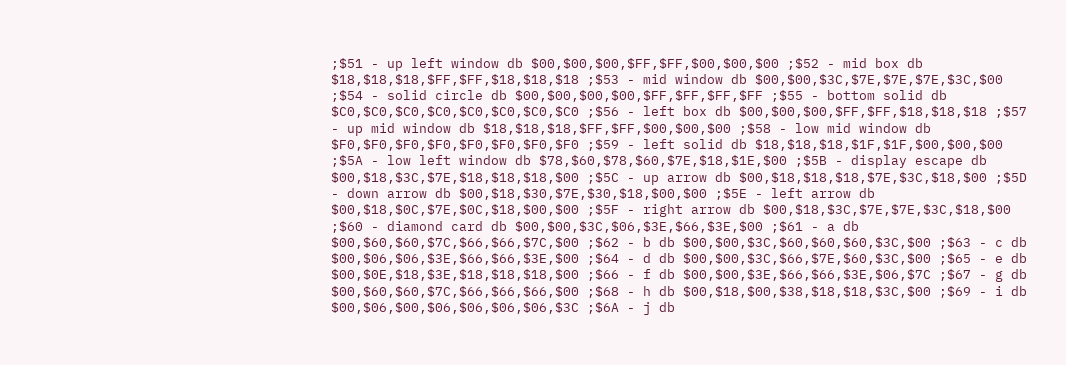;$51 - up left window db $00,$00,$00,$FF,$FF,$00,$00,$00 ;$52 - mid box db $18,$18,$18,$FF,$FF,$18,$18,$18 ;$53 - mid window db $00,$00,$3C,$7E,$7E,$7E,$3C,$00 ;$54 - solid circle db $00,$00,$00,$00,$FF,$FF,$FF,$FF ;$55 - bottom solid db $C0,$C0,$C0,$C0,$C0,$C0,$C0,$C0 ;$56 - left box db $00,$00,$00,$FF,$FF,$18,$18,$18 ;$57 - up mid window db $18,$18,$18,$FF,$FF,$00,$00,$00 ;$58 - low mid window db $F0,$F0,$F0,$F0,$F0,$F0,$F0,$F0 ;$59 - left solid db $18,$18,$18,$1F,$1F,$00,$00,$00 ;$5A - low left window db $78,$60,$78,$60,$7E,$18,$1E,$00 ;$5B - display escape db $00,$18,$3C,$7E,$18,$18,$18,$00 ;$5C - up arrow db $00,$18,$18,$18,$7E,$3C,$18,$00 ;$5D - down arrow db $00,$18,$30,$7E,$30,$18,$00,$00 ;$5E - left arrow db $00,$18,$0C,$7E,$0C,$18,$00,$00 ;$5F - right arrow db $00,$18,$3C,$7E,$7E,$3C,$18,$00 ;$60 - diamond card db $00,$00,$3C,$06,$3E,$66,$3E,$00 ;$61 - a db $00,$60,$60,$7C,$66,$66,$7C,$00 ;$62 - b db $00,$00,$3C,$60,$60,$60,$3C,$00 ;$63 - c db $00,$06,$06,$3E,$66,$66,$3E,$00 ;$64 - d db $00,$00,$3C,$66,$7E,$60,$3C,$00 ;$65 - e db $00,$0E,$18,$3E,$18,$18,$18,$00 ;$66 - f db $00,$00,$3E,$66,$66,$3E,$06,$7C ;$67 - g db $00,$60,$60,$7C,$66,$66,$66,$00 ;$68 - h db $00,$18,$00,$38,$18,$18,$3C,$00 ;$69 - i db $00,$06,$00,$06,$06,$06,$06,$3C ;$6A - j db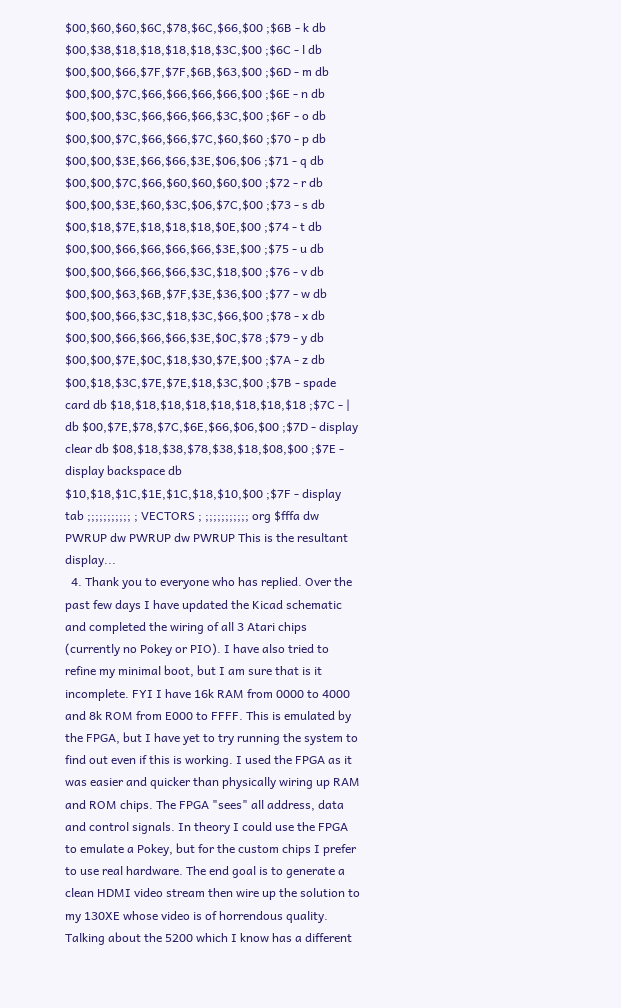$00,$60,$60,$6C,$78,$6C,$66,$00 ;$6B - k db $00,$38,$18,$18,$18,$18,$3C,$00 ;$6C - l db $00,$00,$66,$7F,$7F,$6B,$63,$00 ;$6D - m db $00,$00,$7C,$66,$66,$66,$66,$00 ;$6E - n db $00,$00,$3C,$66,$66,$66,$3C,$00 ;$6F - o db $00,$00,$7C,$66,$66,$7C,$60,$60 ;$70 - p db $00,$00,$3E,$66,$66,$3E,$06,$06 ;$71 - q db $00,$00,$7C,$66,$60,$60,$60,$00 ;$72 - r db $00,$00,$3E,$60,$3C,$06,$7C,$00 ;$73 - s db $00,$18,$7E,$18,$18,$18,$0E,$00 ;$74 - t db $00,$00,$66,$66,$66,$66,$3E,$00 ;$75 - u db $00,$00,$66,$66,$66,$3C,$18,$00 ;$76 - v db $00,$00,$63,$6B,$7F,$3E,$36,$00 ;$77 - w db $00,$00,$66,$3C,$18,$3C,$66,$00 ;$78 - x db $00,$00,$66,$66,$66,$3E,$0C,$78 ;$79 - y db $00,$00,$7E,$0C,$18,$30,$7E,$00 ;$7A - z db $00,$18,$3C,$7E,$7E,$18,$3C,$00 ;$7B - spade card db $18,$18,$18,$18,$18,$18,$18,$18 ;$7C - | db $00,$7E,$78,$7C,$6E,$66,$06,$00 ;$7D - display clear db $08,$18,$38,$78,$38,$18,$08,$00 ;$7E - display backspace db $10,$18,$1C,$1E,$1C,$18,$10,$00 ;$7F - display tab ;;;;;;;;;;; ; VECTORS ; ;;;;;;;;;;; org $fffa dw PWRUP dw PWRUP dw PWRUP This is the resultant display...
  4. Thank you to everyone who has replied. Over the past few days I have updated the Kicad schematic and completed the wiring of all 3 Atari chips (currently no Pokey or PIO). I have also tried to refine my minimal boot, but I am sure that is it incomplete. FYI I have 16k RAM from 0000 to 4000 and 8k ROM from E000 to FFFF. This is emulated by the FPGA, but I have yet to try running the system to find out even if this is working. I used the FPGA as it was easier and quicker than physically wiring up RAM and ROM chips. The FPGA "sees" all address, data and control signals. In theory I could use the FPGA to emulate a Pokey, but for the custom chips I prefer to use real hardware. The end goal is to generate a clean HDMI video stream then wire up the solution to my 130XE whose video is of horrendous quality. Talking about the 5200 which I know has a different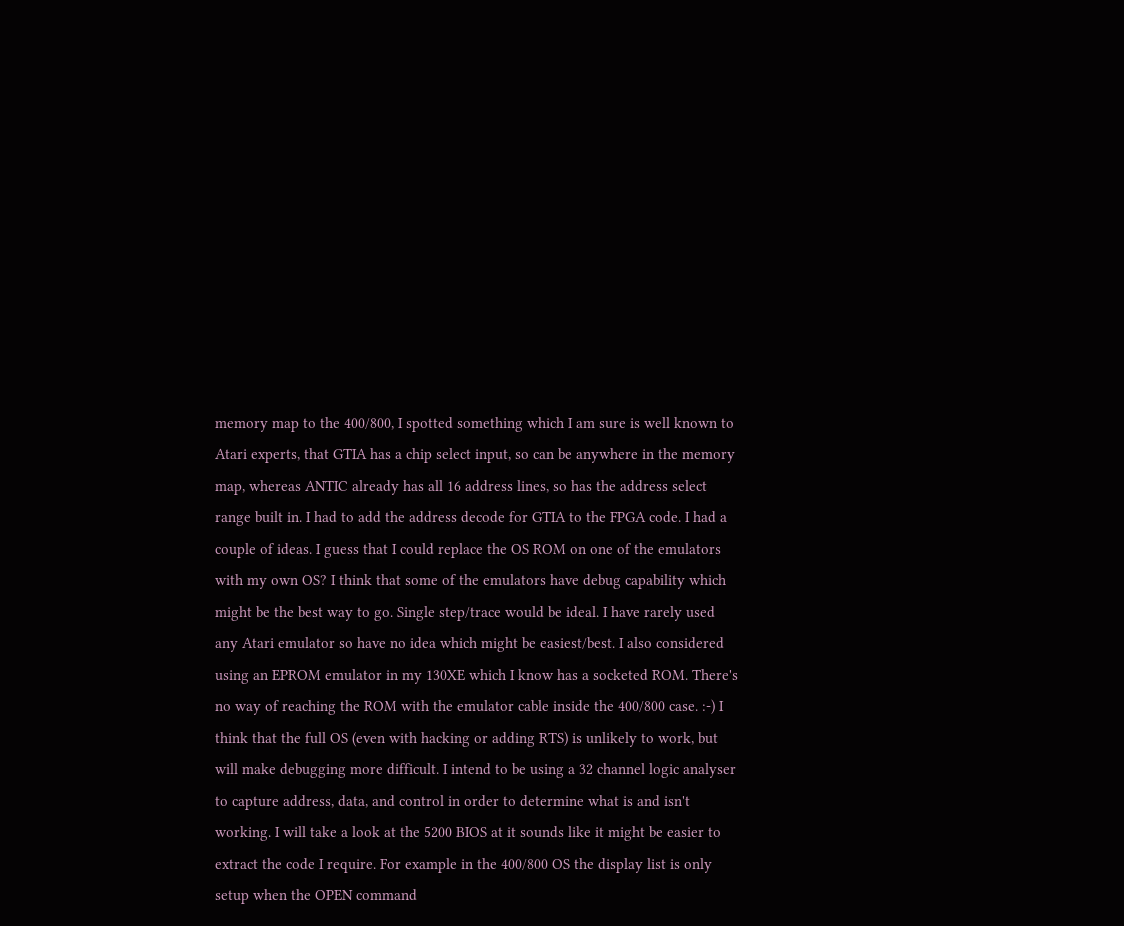memory map to the 400/800, I spotted something which I am sure is well known to Atari experts, that GTIA has a chip select input, so can be anywhere in the memory map, whereas ANTIC already has all 16 address lines, so has the address select range built in. I had to add the address decode for GTIA to the FPGA code. I had a couple of ideas. I guess that I could replace the OS ROM on one of the emulators with my own OS? I think that some of the emulators have debug capability which might be the best way to go. Single step/trace would be ideal. I have rarely used any Atari emulator so have no idea which might be easiest/best. I also considered using an EPROM emulator in my 130XE which I know has a socketed ROM. There's no way of reaching the ROM with the emulator cable inside the 400/800 case. :-) I think that the full OS (even with hacking or adding RTS) is unlikely to work, but will make debugging more difficult. I intend to be using a 32 channel logic analyser to capture address, data, and control in order to determine what is and isn't working. I will take a look at the 5200 BIOS at it sounds like it might be easier to extract the code I require. For example in the 400/800 OS the display list is only setup when the OPEN command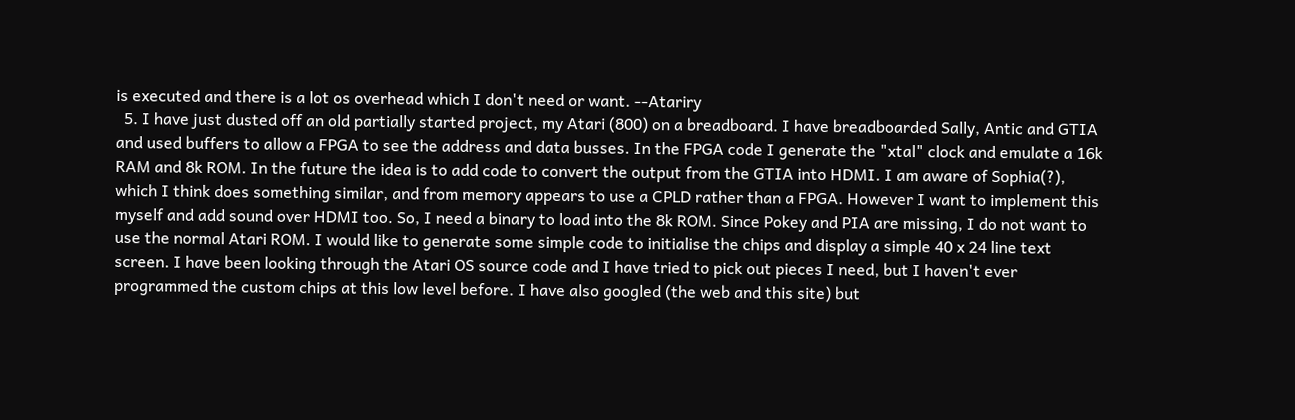is executed and there is a lot os overhead which I don't need or want. --Atariry
  5. I have just dusted off an old partially started project, my Atari (800) on a breadboard. I have breadboarded Sally, Antic and GTIA and used buffers to allow a FPGA to see the address and data busses. In the FPGA code I generate the "xtal" clock and emulate a 16k RAM and 8k ROM. In the future the idea is to add code to convert the output from the GTIA into HDMI. I am aware of Sophia(?), which I think does something similar, and from memory appears to use a CPLD rather than a FPGA. However I want to implement this myself and add sound over HDMI too. So, I need a binary to load into the 8k ROM. Since Pokey and PIA are missing, I do not want to use the normal Atari ROM. I would like to generate some simple code to initialise the chips and display a simple 40 x 24 line text screen. I have been looking through the Atari OS source code and I have tried to pick out pieces I need, but I haven't ever programmed the custom chips at this low level before. I have also googled (the web and this site) but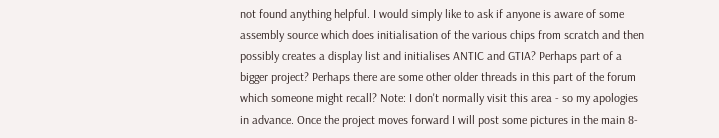not found anything helpful. I would simply like to ask if anyone is aware of some assembly source which does initialisation of the various chips from scratch and then possibly creates a display list and initialises ANTIC and GTIA? Perhaps part of a bigger project? Perhaps there are some other older threads in this part of the forum which someone might recall? Note: I don't normally visit this area - so my apologies in advance. Once the project moves forward I will post some pictures in the main 8-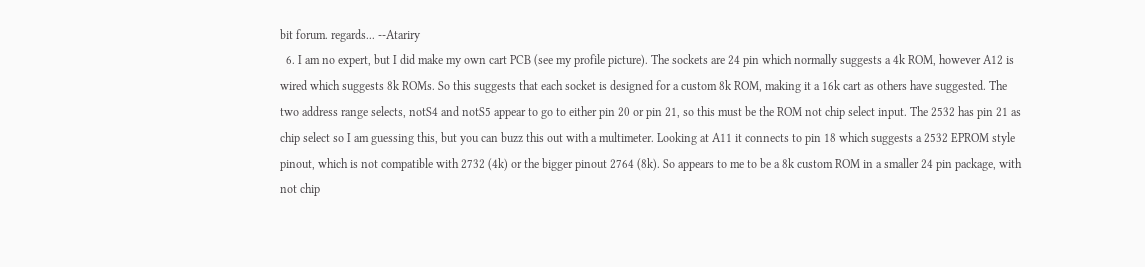bit forum. regards... --Atariry
  6. I am no expert, but I did make my own cart PCB (see my profile picture). The sockets are 24 pin which normally suggests a 4k ROM, however A12 is wired which suggests 8k ROMs. So this suggests that each socket is designed for a custom 8k ROM, making it a 16k cart as others have suggested. The two address range selects, notS4 and notS5 appear to go to either pin 20 or pin 21, so this must be the ROM not chip select input. The 2532 has pin 21 as chip select so I am guessing this, but you can buzz this out with a multimeter. Looking at A11 it connects to pin 18 which suggests a 2532 EPROM style pinout, which is not compatible with 2732 (4k) or the bigger pinout 2764 (8k). So appears to me to be a 8k custom ROM in a smaller 24 pin package, with not chip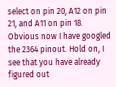select on pin 20, A12 on pin 21, and A11 on pin 18. Obvious now I have googled the 2364 pinout. Hold on, I see that you have already figured out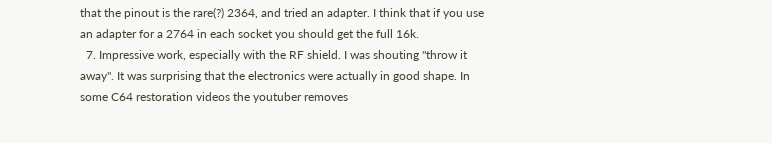that the pinout is the rare(?) 2364, and tried an adapter. I think that if you use an adapter for a 2764 in each socket you should get the full 16k.
  7. Impressive work, especially with the RF shield. I was shouting "throw it away". It was surprising that the electronics were actually in good shape. In some C64 restoration videos the youtuber removes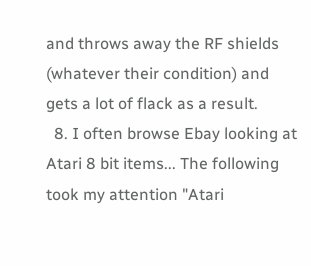and throws away the RF shields (whatever their condition) and gets a lot of flack as a result.
  8. I often browse Ebay looking at Atari 8 bit items... The following took my attention "Atari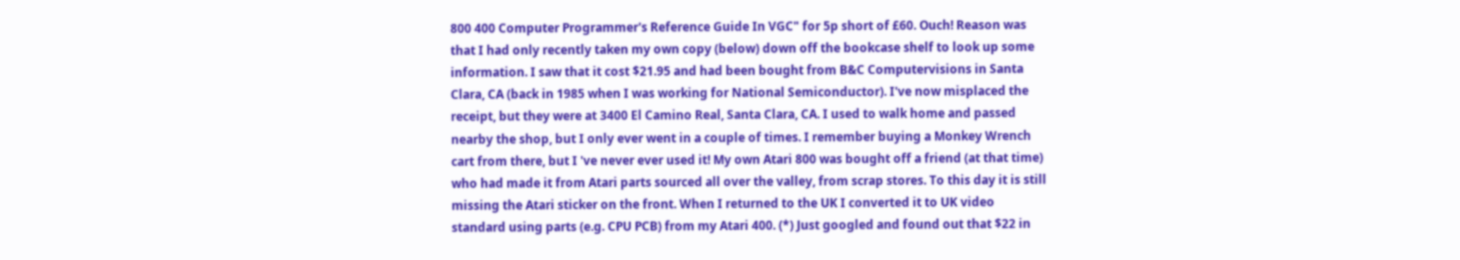800 400 Computer Programmer's Reference Guide In VGC" for 5p short of £60. Ouch! Reason was that I had only recently taken my own copy (below) down off the bookcase shelf to look up some information. I saw that it cost $21.95 and had been bought from B&C Computervisions in Santa Clara, CA (back in 1985 when I was working for National Semiconductor). I've now misplaced the receipt, but they were at 3400 El Camino Real, Santa Clara, CA. I used to walk home and passed nearby the shop, but I only ever went in a couple of times. I remember buying a Monkey Wrench cart from there, but I 've never ever used it! My own Atari 800 was bought off a friend (at that time) who had made it from Atari parts sourced all over the valley, from scrap stores. To this day it is still missing the Atari sticker on the front. When I returned to the UK I converted it to UK video standard using parts (e.g. CPU PCB) from my Atari 400. (*) Just googled and found out that $22 in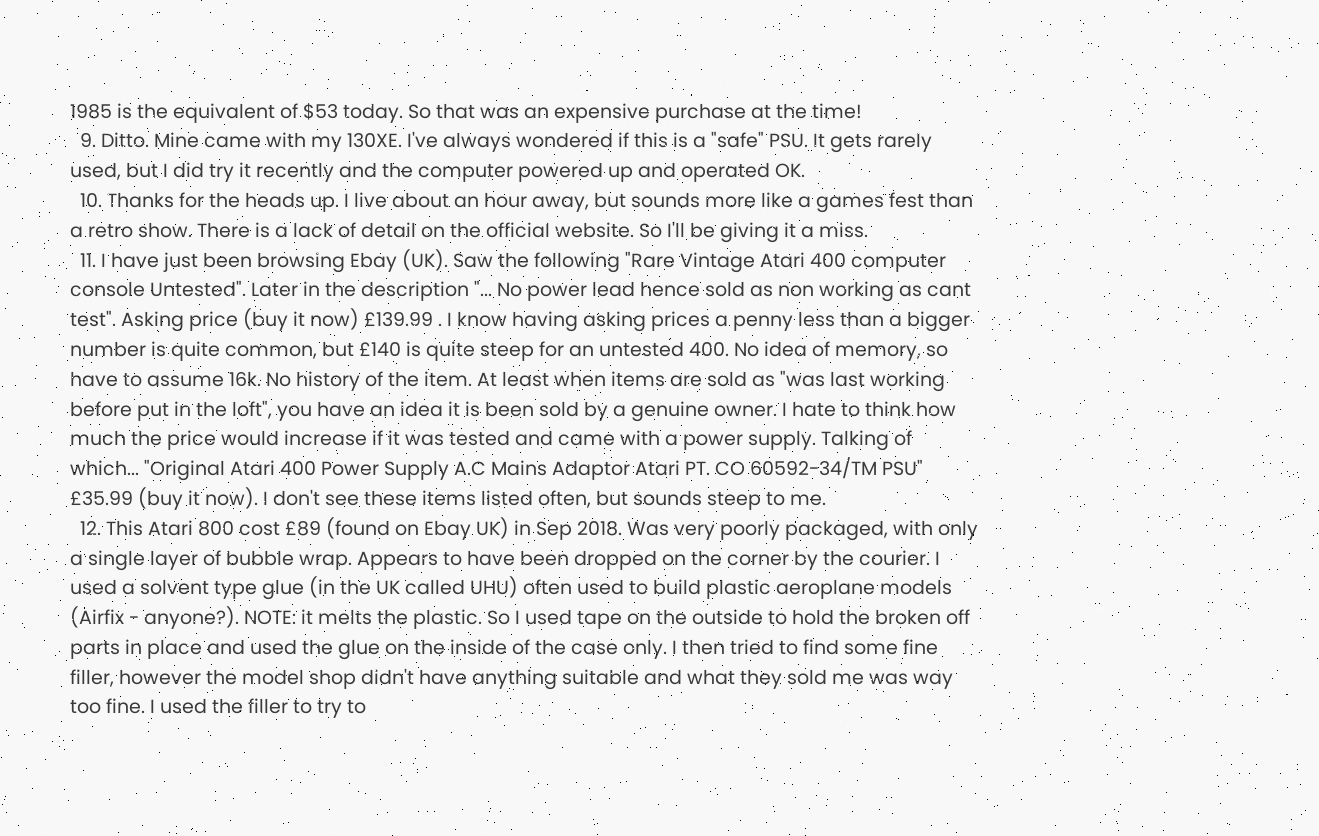1985 is the equivalent of $53 today. So that was an expensive purchase at the time!
  9. Ditto. Mine came with my 130XE. I've always wondered if this is a "safe" PSU. It gets rarely used, but I did try it recently and the computer powered up and operated OK.
  10. Thanks for the heads up. I live about an hour away, but sounds more like a games fest than a retro show. There is a lack of detail on the official website. So I'll be giving it a miss.
  11. I have just been browsing Ebay (UK). Saw the following "Rare Vintage Atari 400 computer console Untested". Later in the description "... No power lead hence sold as non working as cant test". Asking price (buy it now) £139.99 . I know having asking prices a penny less than a bigger number is quite common, but £140 is quite steep for an untested 400. No idea of memory, so have to assume 16k. No history of the item. At least when items are sold as "was last working before put in the loft", you have an idea it is been sold by a genuine owner. I hate to think how much the price would increase if it was tested and came with a power supply. Talking of which... "Original Atari 400 Power Supply A.C Mains Adaptor Atari PT. CO 60592-34/TM PSU" £35.99 (buy it now). I don't see these items listed often, but sounds steep to me.
  12. This Atari 800 cost £89 (found on Ebay UK) in Sep 2018. Was very poorly packaged, with only a single layer of bubble wrap. Appears to have been dropped on the corner by the courier. I used a solvent type glue (in the UK called UHU) often used to build plastic aeroplane models (Airfix - anyone?). NOTE: it melts the plastic. So I used tape on the outside to hold the broken off parts in place and used the glue on the inside of the case only. I then tried to find some fine filler, however the model shop didn't have anything suitable and what they sold me was way too fine. I used the filler to try to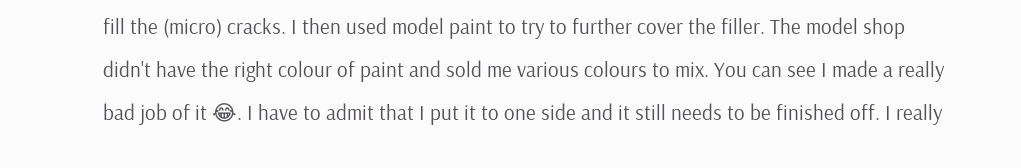fill the (micro) cracks. I then used model paint to try to further cover the filler. The model shop didn't have the right colour of paint and sold me various colours to mix. You can see I made a really bad job of it 😂. I have to admit that I put it to one side and it still needs to be finished off. I really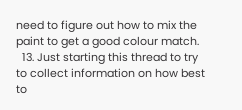need to figure out how to mix the paint to get a good colour match.
  13. Just starting this thread to try to collect information on how best to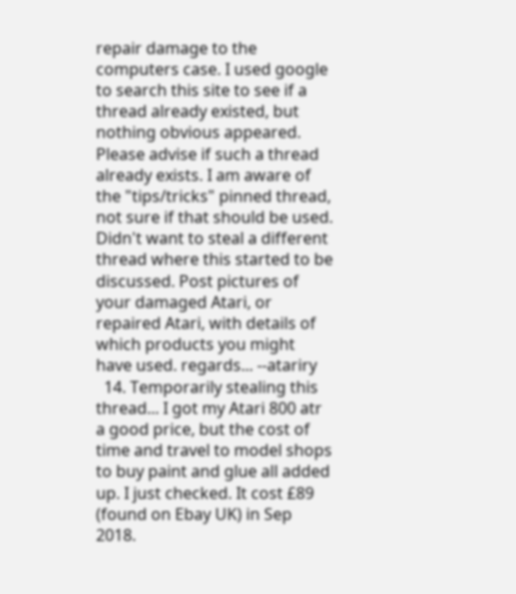repair damage to the computers case. I used google to search this site to see if a thread already existed, but nothing obvious appeared. Please advise if such a thread already exists. I am aware of the "tips/tricks" pinned thread, not sure if that should be used. Didn't want to steal a different thread where this started to be discussed. Post pictures of your damaged Atari, or repaired Atari, with details of which products you might have used. regards... --atariry
  14. Temporarily stealing this thread... I got my Atari 800 atr a good price, but the cost of time and travel to model shops to buy paint and glue all added up. I just checked. It cost £89 (found on Ebay UK) in Sep 2018.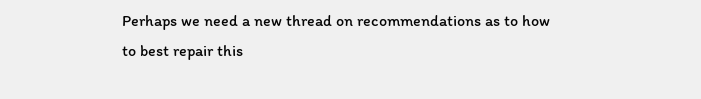Perhaps we need a new thread on recommendations as to how to best repair this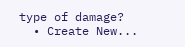type of damage?
  • Create New...